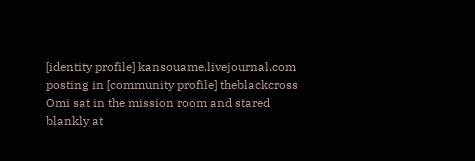[identity profile] kansouame.livejournal.com posting in [community profile] theblackcross
Omi sat in the mission room and stared blankly at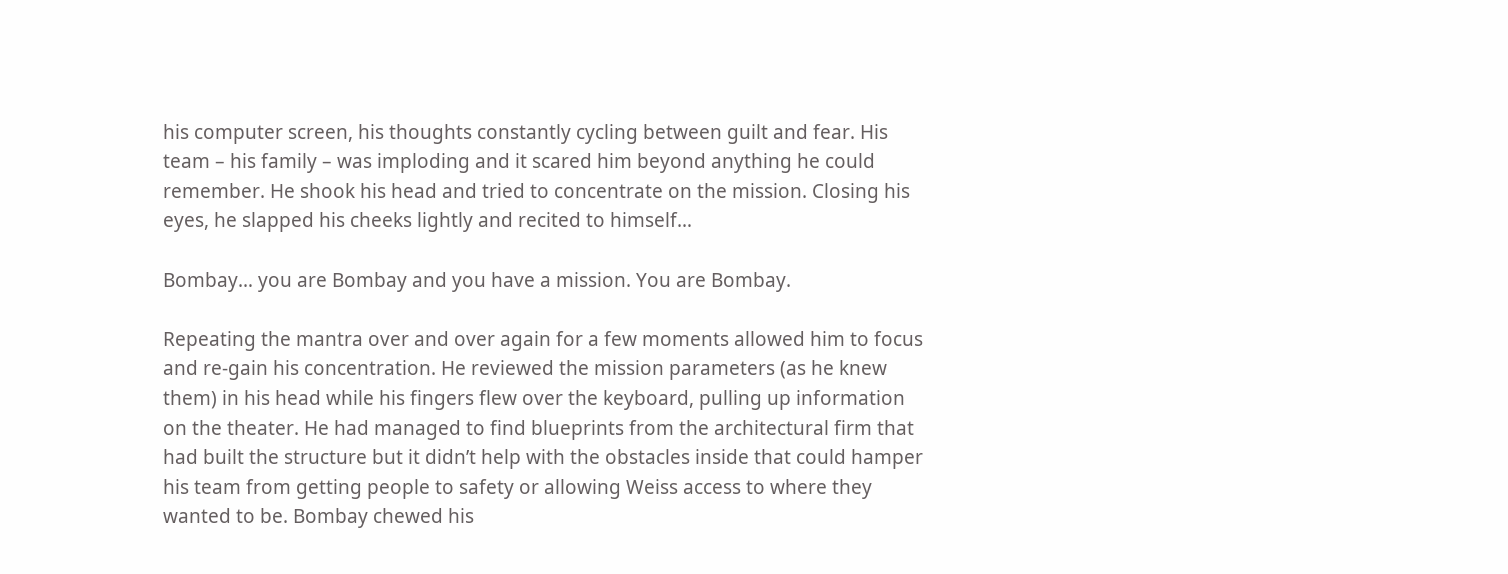his computer screen, his thoughts constantly cycling between guilt and fear. His team – his family – was imploding and it scared him beyond anything he could remember. He shook his head and tried to concentrate on the mission. Closing his eyes, he slapped his cheeks lightly and recited to himself…

Bombay… you are Bombay and you have a mission. You are Bombay.

Repeating the mantra over and over again for a few moments allowed him to focus and re-gain his concentration. He reviewed the mission parameters (as he knew them) in his head while his fingers flew over the keyboard, pulling up information on the theater. He had managed to find blueprints from the architectural firm that had built the structure but it didn’t help with the obstacles inside that could hamper his team from getting people to safety or allowing Weiss access to where they wanted to be. Bombay chewed his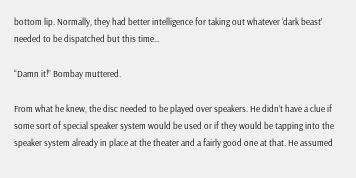bottom lip. Normally, they had better intelligence for taking out whatever ‘dark beast’ needed to be dispatched but this time…

“Damn it!” Bombay muttered.

From what he knew, the disc needed to be played over speakers. He didn’t have a clue if some sort of special speaker system would be used or if they would be tapping into the speaker system already in place at the theater and a fairly good one at that. He assumed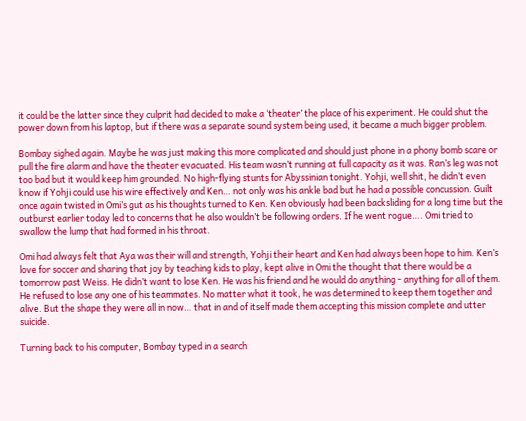it could be the latter since they culprit had decided to make a ‘theater’ the place of his experiment. He could shut the power down from his laptop, but if there was a separate sound system being used, it became a much bigger problem.

Bombay sighed again. Maybe he was just making this more complicated and should just phone in a phony bomb scare or pull the fire alarm and have the theater evacuated. His team wasn’t running at full capacity as it was. Ran’s leg was not too bad but it would keep him grounded. No high-flying stunts for Abyssinian tonight. Yohji, well shit, he didn’t even know if Yohji could use his wire effectively and Ken… not only was his ankle bad but he had a possible concussion. Guilt once again twisted in Omi’s gut as his thoughts turned to Ken. Ken obviously had been backsliding for a long time but the outburst earlier today led to concerns that he also wouldn’t be following orders. If he went rogue…. Omi tried to swallow the lump that had formed in his throat.

Omi had always felt that Aya was their will and strength, Yohji their heart and Ken had always been hope to him. Ken’s love for soccer and sharing that joy by teaching kids to play, kept alive in Omi the thought that there would be a tomorrow past Weiss. He didn’t want to lose Ken. He was his friend and he would do anything - anything for all of them. He refused to lose any one of his teammates. No matter what it took, he was determined to keep them together and alive. But the shape they were all in now… that in and of itself made them accepting this mission complete and utter suicide.

Turning back to his computer, Bombay typed in a search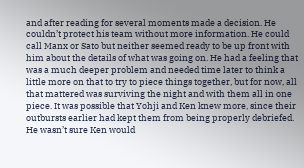and after reading for several moments made a decision. He couldn’t protect his team without more information. He could call Manx or Sato but neither seemed ready to be up front with him about the details of what was going on. He had a feeling that was a much deeper problem and needed time later to think a little more on that to try to piece things together, but for now, all that mattered was surviving the night and with them all in one piece. It was possible that Yohji and Ken knew more, since their outbursts earlier had kept them from being properly debriefed. He wasn’t sure Ken would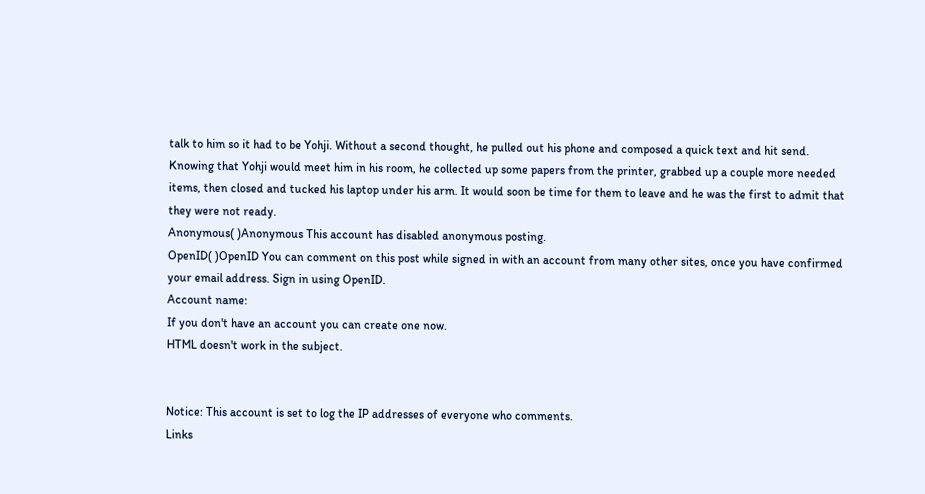talk to him so it had to be Yohji. Without a second thought, he pulled out his phone and composed a quick text and hit send. Knowing that Yohji would meet him in his room, he collected up some papers from the printer, grabbed up a couple more needed items, then closed and tucked his laptop under his arm. It would soon be time for them to leave and he was the first to admit that they were not ready.
Anonymous( )Anonymous This account has disabled anonymous posting.
OpenID( )OpenID You can comment on this post while signed in with an account from many other sites, once you have confirmed your email address. Sign in using OpenID.
Account name:
If you don't have an account you can create one now.
HTML doesn't work in the subject.


Notice: This account is set to log the IP addresses of everyone who comments.
Links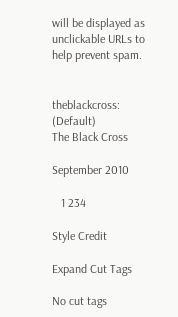will be displayed as unclickable URLs to help prevent spam.


theblackcross: (Default)
The Black Cross

September 2010

   1 234

Style Credit

Expand Cut Tags

No cut tags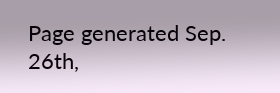Page generated Sep. 26th,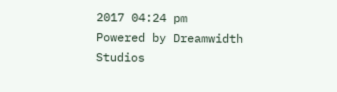2017 04:24 pm
Powered by Dreamwidth Studios